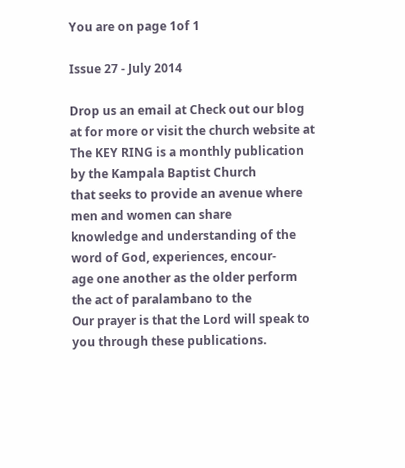You are on page 1of 1

Issue 27 - July 2014

Drop us an email at Check out our blog at for more or visit the church website at
The KEY RING is a monthly publication by the Kampala Baptist Church
that seeks to provide an avenue where men and women can share
knowledge and understanding of the word of God, experiences, encour-
age one another as the older perform the act of paralambano to the
Our prayer is that the Lord will speak to you through these publications.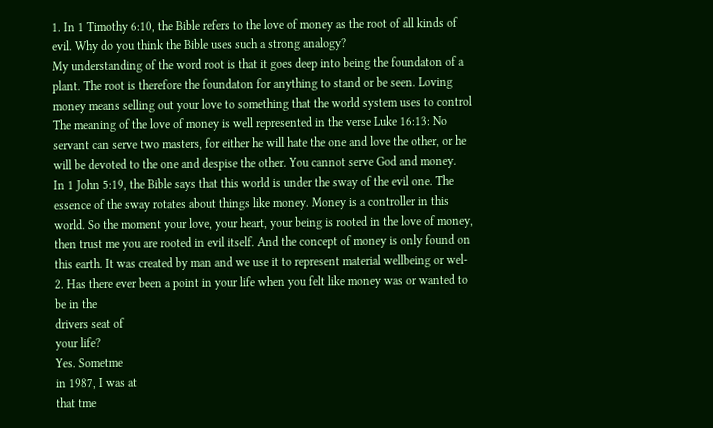1. In 1 Timothy 6:10, the Bible refers to the love of money as the root of all kinds of
evil. Why do you think the Bible uses such a strong analogy?
My understanding of the word root is that it goes deep into being the foundaton of a
plant. The root is therefore the foundaton for anything to stand or be seen. Loving
money means selling out your love to something that the world system uses to control
The meaning of the love of money is well represented in the verse Luke 16:13: No
servant can serve two masters, for either he will hate the one and love the other, or he
will be devoted to the one and despise the other. You cannot serve God and money.
In 1 John 5:19, the Bible says that this world is under the sway of the evil one. The
essence of the sway rotates about things like money. Money is a controller in this
world. So the moment your love, your heart, your being is rooted in the love of money,
then trust me you are rooted in evil itself. And the concept of money is only found on
this earth. It was created by man and we use it to represent material wellbeing or wel-
2. Has there ever been a point in your life when you felt like money was or wanted to
be in the
drivers seat of
your life?
Yes. Sometme
in 1987, I was at
that tme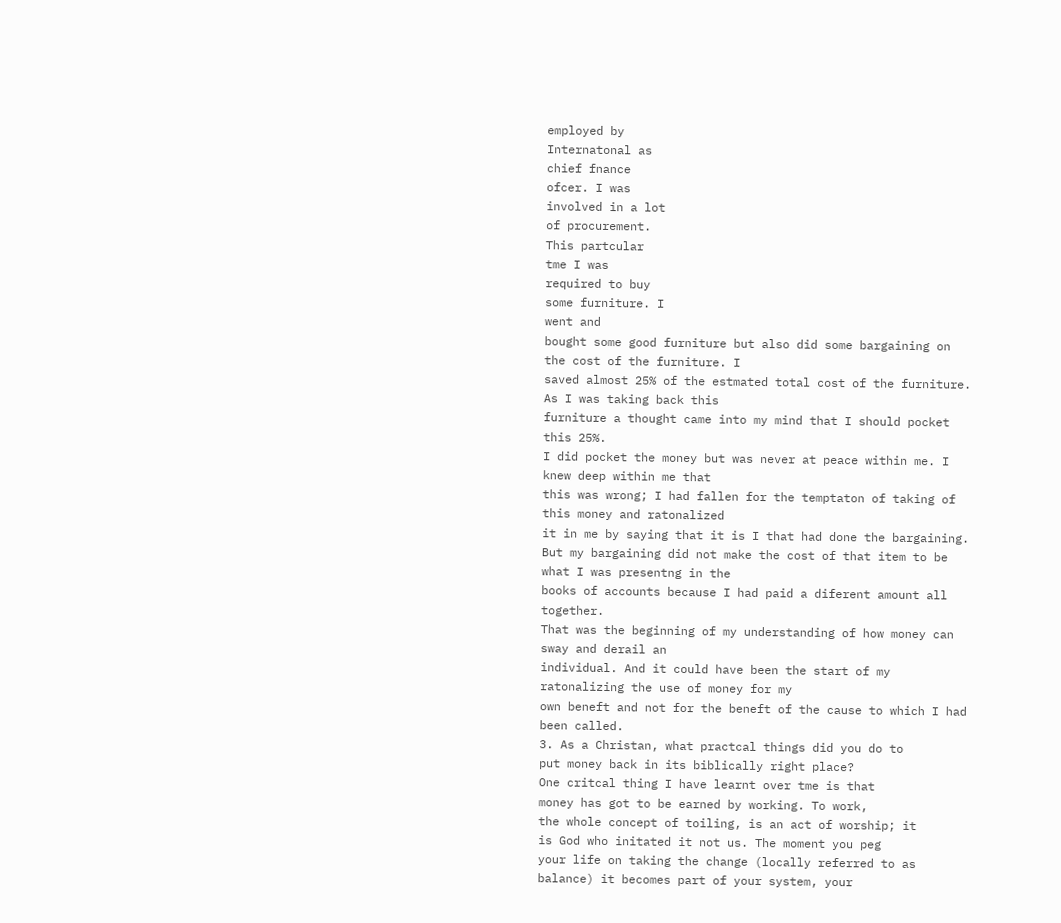employed by
Internatonal as
chief fnance
ofcer. I was
involved in a lot
of procurement.
This partcular
tme I was
required to buy
some furniture. I
went and
bought some good furniture but also did some bargaining on the cost of the furniture. I
saved almost 25% of the estmated total cost of the furniture. As I was taking back this
furniture a thought came into my mind that I should pocket this 25%.
I did pocket the money but was never at peace within me. I knew deep within me that
this was wrong; I had fallen for the temptaton of taking of this money and ratonalized
it in me by saying that it is I that had done the bargaining.
But my bargaining did not make the cost of that item to be what I was presentng in the
books of accounts because I had paid a diferent amount all together.
That was the beginning of my understanding of how money can sway and derail an
individual. And it could have been the start of my ratonalizing the use of money for my
own beneft and not for the beneft of the cause to which I had been called.
3. As a Christan, what practcal things did you do to
put money back in its biblically right place?
One critcal thing I have learnt over tme is that
money has got to be earned by working. To work,
the whole concept of toiling, is an act of worship; it
is God who initated it not us. The moment you peg
your life on taking the change (locally referred to as
balance) it becomes part of your system, your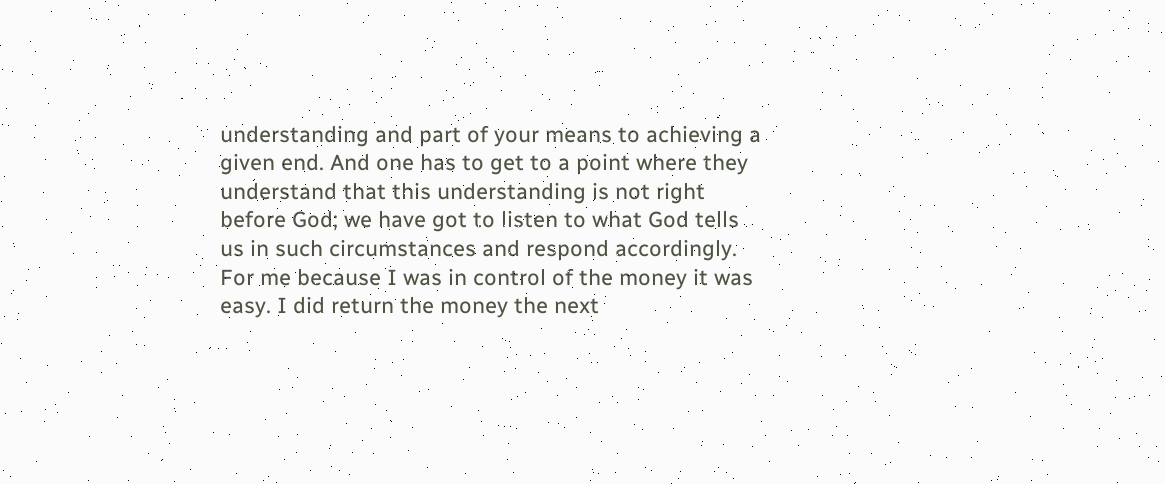understanding and part of your means to achieving a
given end. And one has to get to a point where they
understand that this understanding is not right
before God; we have got to listen to what God tells
us in such circumstances and respond accordingly.
For me because I was in control of the money it was
easy. I did return the money the next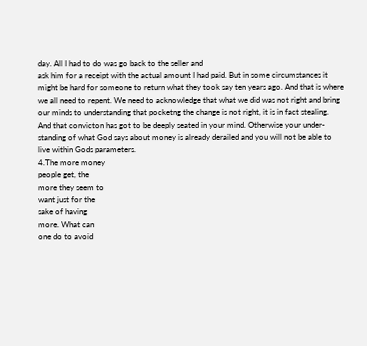day. All I had to do was go back to the seller and
ask him for a receipt with the actual amount I had paid. But in some circumstances it
might be hard for someone to return what they took say ten years ago. And that is where
we all need to repent. We need to acknowledge that what we did was not right and bring
our minds to understanding that pocketng the change is not right, it is in fact stealing.
And that convicton has got to be deeply seated in your mind. Otherwise your under-
standing of what God says about money is already derailed and you will not be able to
live within Gods parameters.
4.The more money
people get, the
more they seem to
want just for the
sake of having
more. What can
one do to avoid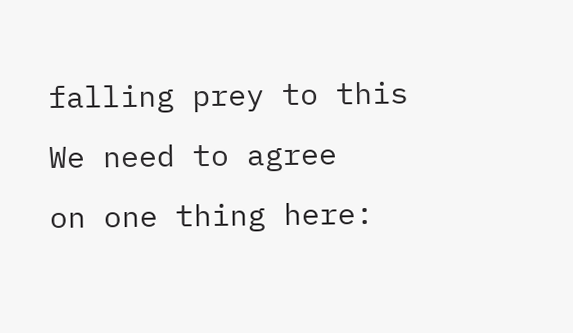falling prey to this
We need to agree
on one thing here: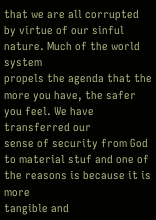that we are all corrupted by virtue of our sinful nature. Much of the world system
propels the agenda that the more you have, the safer you feel. We have transferred our
sense of security from God to material stuf and one of the reasons is because it is more
tangible and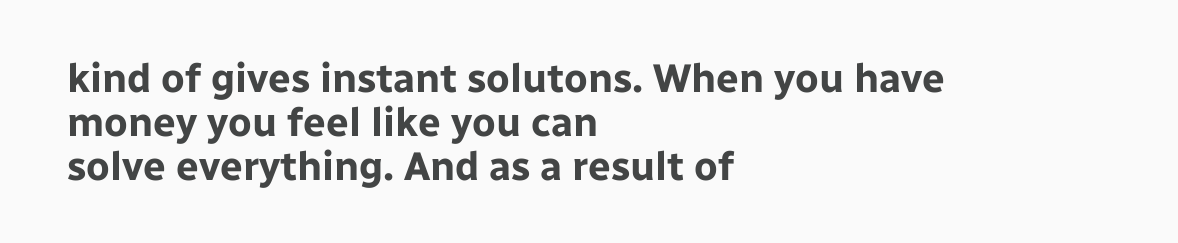kind of gives instant solutons. When you have money you feel like you can
solve everything. And as a result of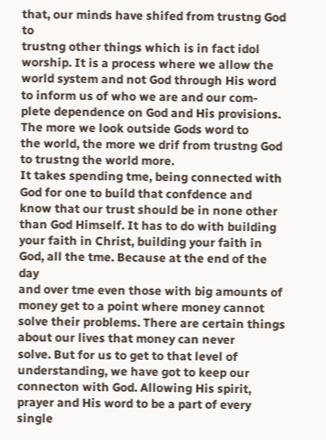that, our minds have shifed from trustng God to
trustng other things which is in fact idol worship. It is a process where we allow the
world system and not God through His word to inform us of who we are and our com-
plete dependence on God and His provisions. The more we look outside Gods word to
the world, the more we drif from trustng God to trustng the world more.
It takes spending tme, being connected with God for one to build that confdence and
know that our trust should be in none other than God Himself. It has to do with building
your faith in Christ, building your faith in God, all the tme. Because at the end of the day
and over tme even those with big amounts of money get to a point where money cannot
solve their problems. There are certain things about our lives that money can never
solve. But for us to get to that level of understanding, we have got to keep our
connecton with God. Allowing His spirit, prayer and His word to be a part of every single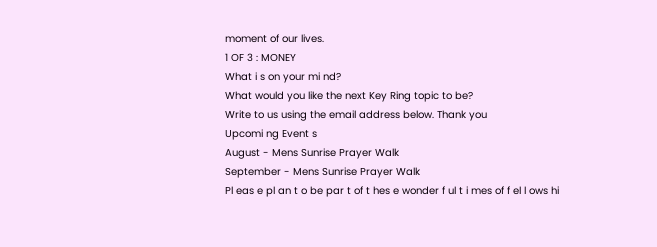moment of our lives.
1 OF 3 : MONEY
What i s on your mi nd?
What would you like the next Key Ring topic to be?
Write to us using the email address below. Thank you
Upcomi ng Event s
August - Mens Sunrise Prayer Walk
September - Mens Sunrise Prayer Walk
Pl eas e pl an t o be par t of t hes e wonder f ul t i mes of f el l ows hi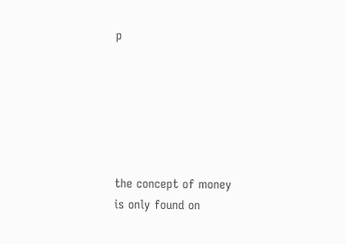p






the concept of money
is only found on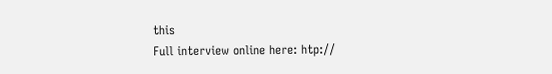this
Full interview online here: htp://